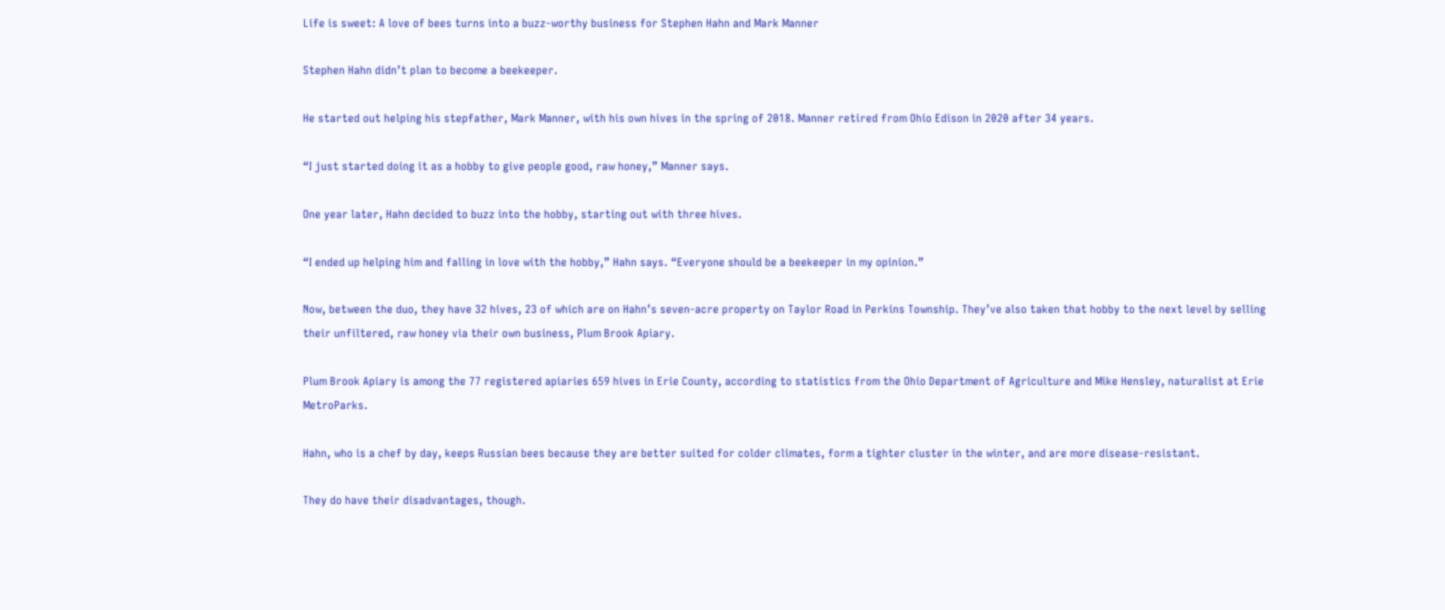Life is sweet: A love of bees turns into a buzz-worthy business for Stephen Hahn and Mark Manner

Stephen Hahn didn’t plan to become a beekeeper.

He started out helping his stepfather, Mark Manner, with his own hives in the spring of 2018. Manner retired from Ohio Edison in 2020 after 34 years.

“I just started doing it as a hobby to give people good, raw honey,” Manner says.

One year later, Hahn decided to buzz into the hobby, starting out with three hives.

“I ended up helping him and falling in love with the hobby,” Hahn says. “Everyone should be a beekeeper in my opinion.”

Now, between the duo, they have 32 hives, 23 of which are on Hahn’s seven-acre property on Taylor Road in Perkins Township. They’ve also taken that hobby to the next level by selling their unfiltered, raw honey via their own business, Plum Brook Apiary.

Plum Brook Apiary is among the 77 registered apiaries 659 hives in Erie County, according to statistics from the Ohio Department of Agriculture and Mike Hensley, naturalist at Erie MetroParks.

Hahn, who is a chef by day, keeps Russian bees because they are better suited for colder climates, form a tighter cluster in the winter, and are more disease-resistant.

They do have their disadvantages, though.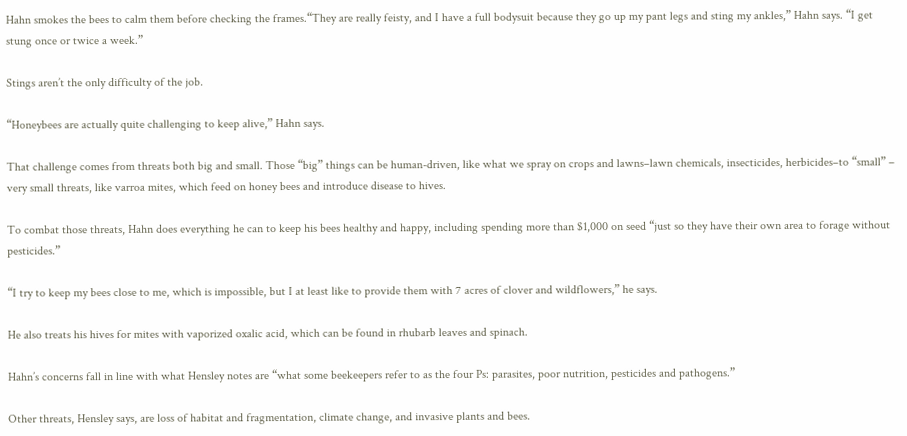Hahn smokes the bees to calm them before checking the frames.“They are really feisty, and I have a full bodysuit because they go up my pant legs and sting my ankles,” Hahn says. “I get stung once or twice a week.”

Stings aren’t the only difficulty of the job.

“Honeybees are actually quite challenging to keep alive,” Hahn says.

That challenge comes from threats both big and small. Those “big” things can be human-driven, like what we spray on crops and lawns–lawn chemicals, insecticides, herbicides–to “small” – very small threats, like varroa mites, which feed on honey bees and introduce disease to hives.

To combat those threats, Hahn does everything he can to keep his bees healthy and happy, including spending more than $1,000 on seed “just so they have their own area to forage without pesticides.”

“I try to keep my bees close to me, which is impossible, but I at least like to provide them with 7 acres of clover and wildflowers,” he says.

He also treats his hives for mites with vaporized oxalic acid, which can be found in rhubarb leaves and spinach.

Hahn’s concerns fall in line with what Hensley notes are “what some beekeepers refer to as the four Ps: parasites, poor nutrition, pesticides and pathogens.”

Other threats, Hensley says, are loss of habitat and fragmentation, climate change, and invasive plants and bees.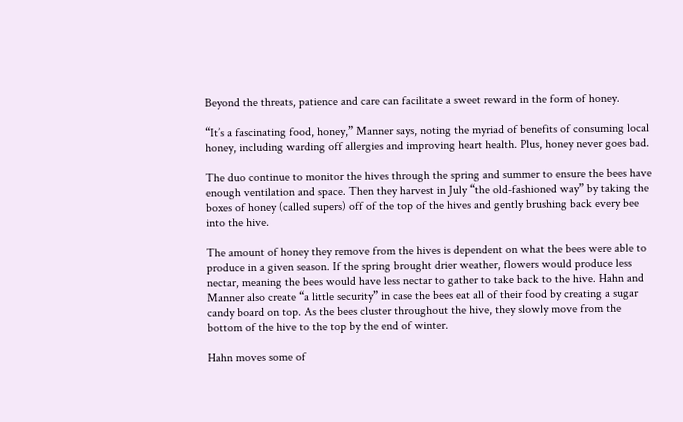Beyond the threats, patience and care can facilitate a sweet reward in the form of honey.

“It’s a fascinating food, honey,” Manner says, noting the myriad of benefits of consuming local honey, including warding off allergies and improving heart health. Plus, honey never goes bad.

The duo continue to monitor the hives through the spring and summer to ensure the bees have enough ventilation and space. Then they harvest in July “the old-fashioned way” by taking the boxes of honey (called supers) off of the top of the hives and gently brushing back every bee into the hive.

The amount of honey they remove from the hives is dependent on what the bees were able to produce in a given season. If the spring brought drier weather, flowers would produce less nectar, meaning the bees would have less nectar to gather to take back to the hive. Hahn and Manner also create “a little security” in case the bees eat all of their food by creating a sugar candy board on top. As the bees cluster throughout the hive, they slowly move from the bottom of the hive to the top by the end of winter.

Hahn moves some of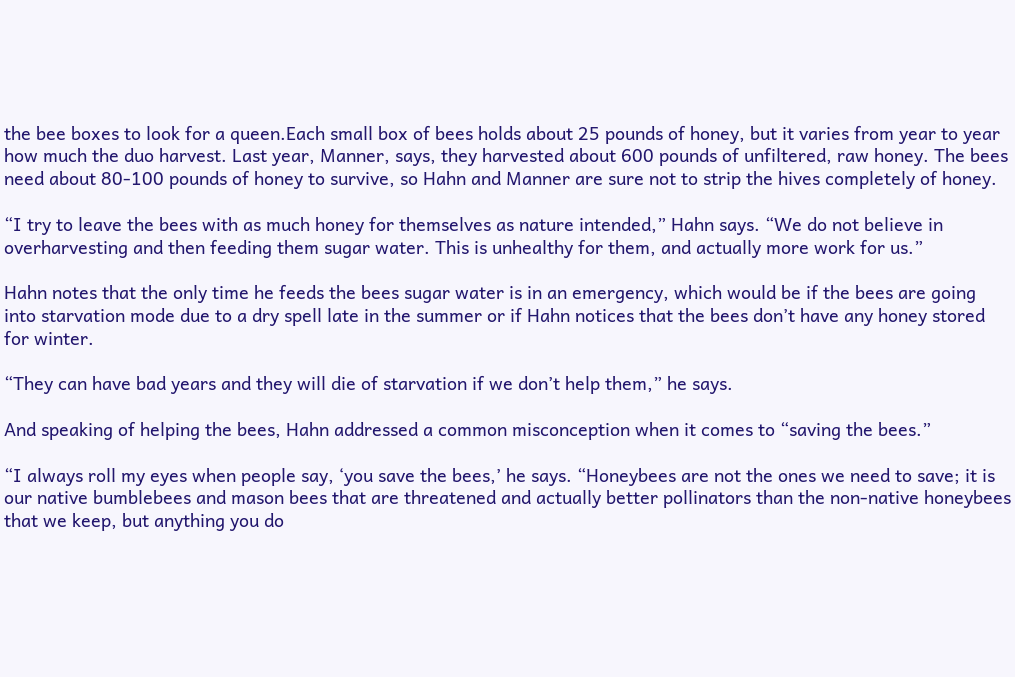the bee boxes to look for a queen.Each small box of bees holds about 25 pounds of honey, but it varies from year to year how much the duo harvest. Last year, Manner, says, they harvested about 600 pounds of unfiltered, raw honey. The bees need about 80-100 pounds of honey to survive, so Hahn and Manner are sure not to strip the hives completely of honey.

“I try to leave the bees with as much honey for themselves as nature intended,” Hahn says. “We do not believe in overharvesting and then feeding them sugar water. This is unhealthy for them, and actually more work for us.”

Hahn notes that the only time he feeds the bees sugar water is in an emergency, which would be if the bees are going into starvation mode due to a dry spell late in the summer or if Hahn notices that the bees don’t have any honey stored for winter.

“They can have bad years and they will die of starvation if we don’t help them,” he says.

And speaking of helping the bees, Hahn addressed a common misconception when it comes to “saving the bees.”

“I always roll my eyes when people say, ‘you save the bees,’ he says. “Honeybees are not the ones we need to save; it is our native bumblebees and mason bees that are threatened and actually better pollinators than the non-native honeybees that we keep, but anything you do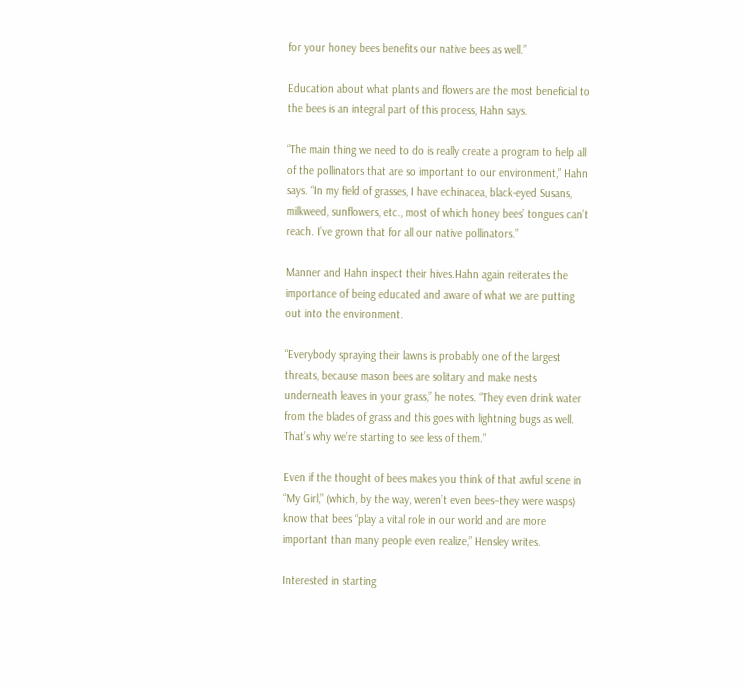for your honey bees benefits our native bees as well.”

Education about what plants and flowers are the most beneficial to the bees is an integral part of this process, Hahn says.

“The main thing we need to do is really create a program to help all of the pollinators that are so important to our environment,” Hahn says. “In my field of grasses, I have echinacea, black-eyed Susans, milkweed, sunflowers, etc., most of which honey bees’ tongues can’t reach. I’ve grown that for all our native pollinators.”

Manner and Hahn inspect their hives.Hahn again reiterates the importance of being educated and aware of what we are putting out into the environment.

“Everybody spraying their lawns is probably one of the largest threats, because mason bees are solitary and make nests underneath leaves in your grass,” he notes. “They even drink water from the blades of grass and this goes with lightning bugs as well. That’s why we’re starting to see less of them.”

Even if the thought of bees makes you think of that awful scene in “My Girl,” (which, by the way, weren’t even bees–they were wasps) know that bees “play a vital role in our world and are more important than many people even realize,” Hensley writes.

Interested in starting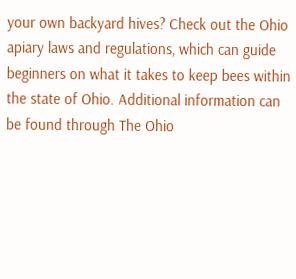your own backyard hives? Check out the Ohio apiary laws and regulations, which can guide beginners on what it takes to keep bees within the state of Ohio. Additional information can be found through The Ohio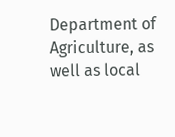Department of Agriculture, as well as local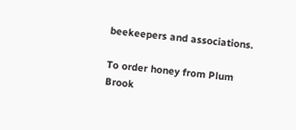beekeepers and associations.

To order honey from Plum Brook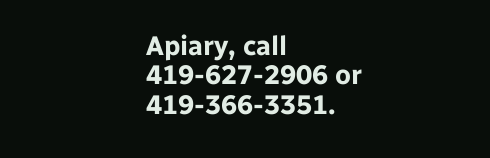Apiary, call 419-627-2906 or 419-366-3351.